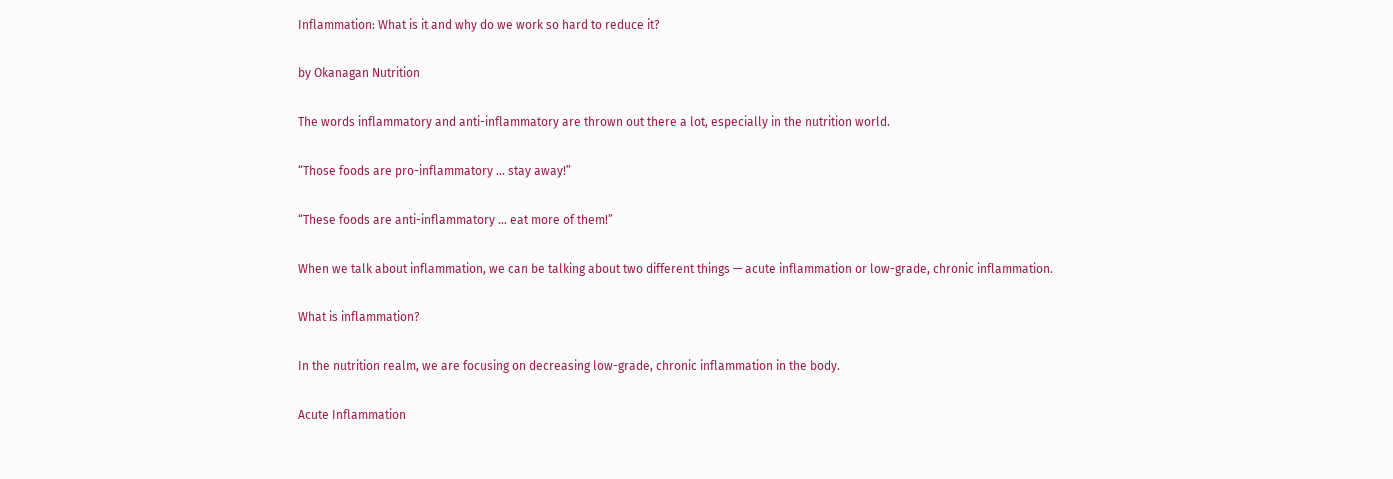Inflammation: What is it and why do we work so hard to reduce it?

by Okanagan Nutrition

The words inflammatory and anti-inflammatory are thrown out there a lot, especially in the nutrition world.

“Those foods are pro-inflammatory … stay away!”

“These foods are anti-inflammatory … eat more of them!”

When we talk about inflammation, we can be talking about two different things — acute inflammation or low-grade, chronic inflammation.

What is inflammation?

In the nutrition realm, we are focusing on decreasing low-grade, chronic inflammation in the body.

Acute Inflammation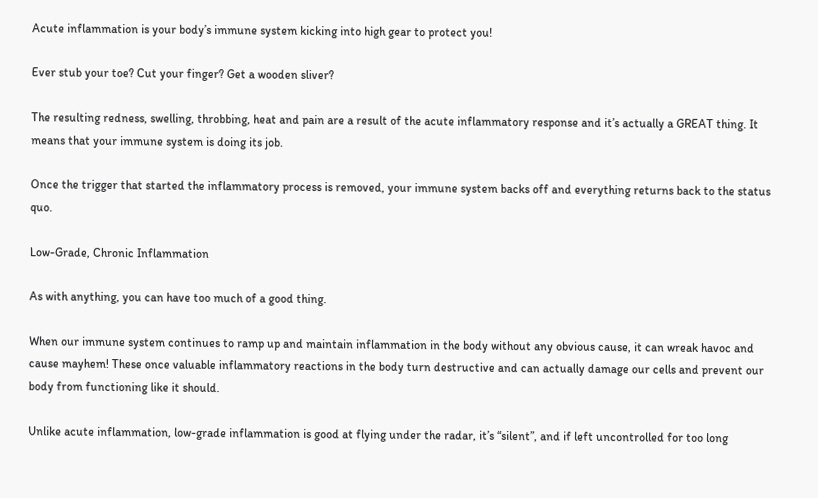Acute inflammation is your body’s immune system kicking into high gear to protect you!

Ever stub your toe? Cut your finger? Get a wooden sliver?

The resulting redness, swelling, throbbing, heat and pain are a result of the acute inflammatory response and it’s actually a GREAT thing. It means that your immune system is doing its job.

Once the trigger that started the inflammatory process is removed, your immune system backs off and everything returns back to the status quo.

Low-Grade, Chronic Inflammation

As with anything, you can have too much of a good thing.

When our immune system continues to ramp up and maintain inflammation in the body without any obvious cause, it can wreak havoc and cause mayhem! These once valuable inflammatory reactions in the body turn destructive and can actually damage our cells and prevent our body from functioning like it should.

Unlike acute inflammation, low-grade inflammation is good at flying under the radar, it’s “silent”, and if left uncontrolled for too long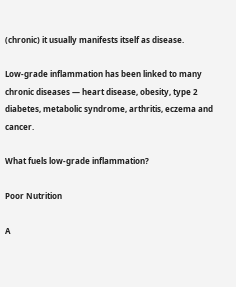(chronic) it usually manifests itself as disease.

Low-grade inflammation has been linked to many chronic diseases — heart disease, obesity, type 2 diabetes, metabolic syndrome, arthritis, eczema and cancer.

What fuels low-grade inflammation?

Poor Nutrition

A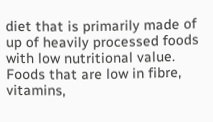diet that is primarily made of up of heavily processed foods with low nutritional value. Foods that are low in fibre, vitamins,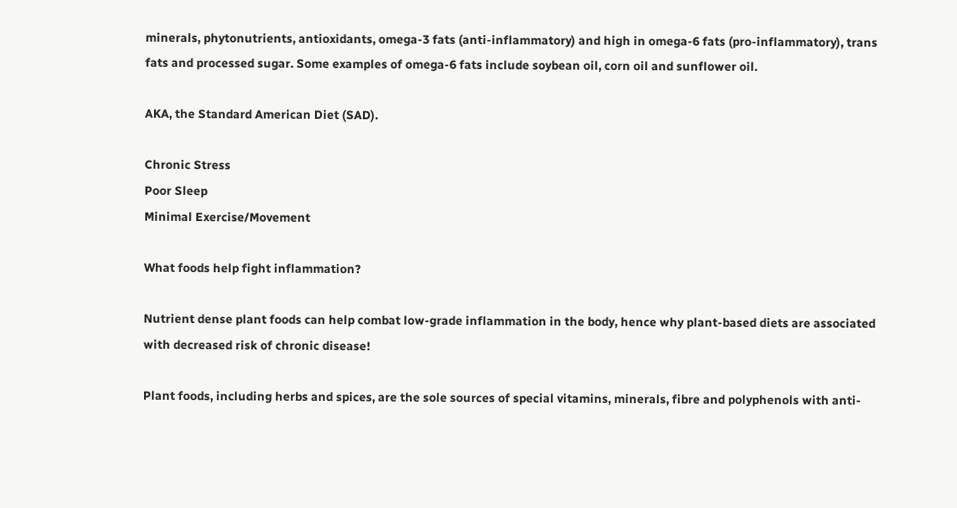minerals, phytonutrients, antioxidants, omega-3 fats (anti-inflammatory) and high in omega-6 fats (pro-inflammatory), trans fats and processed sugar. Some examples of omega-6 fats include soybean oil, corn oil and sunflower oil.

AKA, the Standard American Diet (SAD).

Chronic Stress
Poor Sleep
Minimal Exercise/Movement

What foods help fight inflammation?

Nutrient dense plant foods can help combat low-grade inflammation in the body, hence why plant-based diets are associated with decreased risk of chronic disease!

Plant foods, including herbs and spices, are the sole sources of special vitamins, minerals, fibre and polyphenols with anti-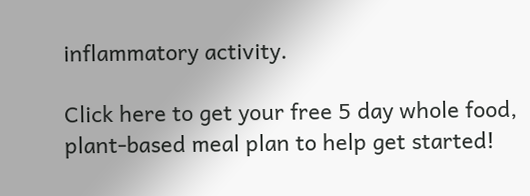inflammatory activity.

Click here to get your free 5 day whole food, plant-based meal plan to help get started!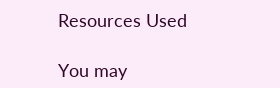Resources Used

You may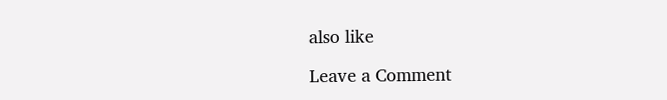also like

Leave a Comment